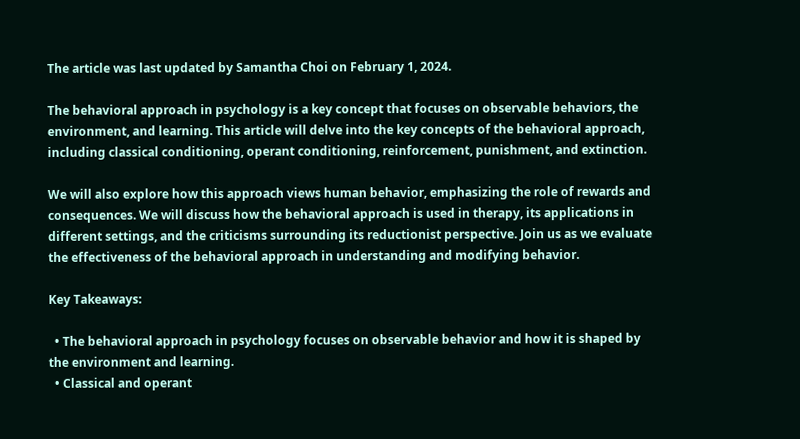The article was last updated by Samantha Choi on February 1, 2024.

The behavioral approach in psychology is a key concept that focuses on observable behaviors, the environment, and learning. This article will delve into the key concepts of the behavioral approach, including classical conditioning, operant conditioning, reinforcement, punishment, and extinction.

We will also explore how this approach views human behavior, emphasizing the role of rewards and consequences. We will discuss how the behavioral approach is used in therapy, its applications in different settings, and the criticisms surrounding its reductionist perspective. Join us as we evaluate the effectiveness of the behavioral approach in understanding and modifying behavior.

Key Takeaways:

  • The behavioral approach in psychology focuses on observable behavior and how it is shaped by the environment and learning.
  • Classical and operant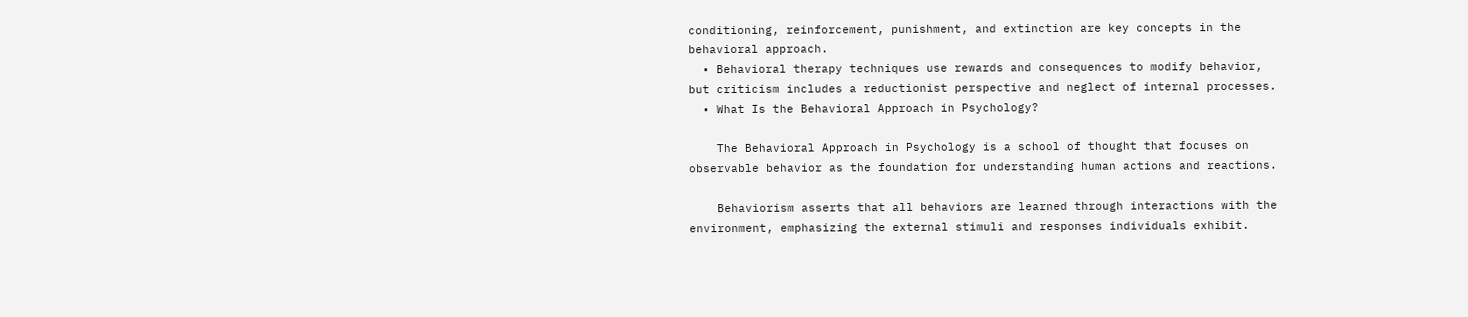conditioning, reinforcement, punishment, and extinction are key concepts in the behavioral approach.
  • Behavioral therapy techniques use rewards and consequences to modify behavior, but criticism includes a reductionist perspective and neglect of internal processes.
  • What Is the Behavioral Approach in Psychology?

    The Behavioral Approach in Psychology is a school of thought that focuses on observable behavior as the foundation for understanding human actions and reactions.

    Behaviorism asserts that all behaviors are learned through interactions with the environment, emphasizing the external stimuli and responses individuals exhibit.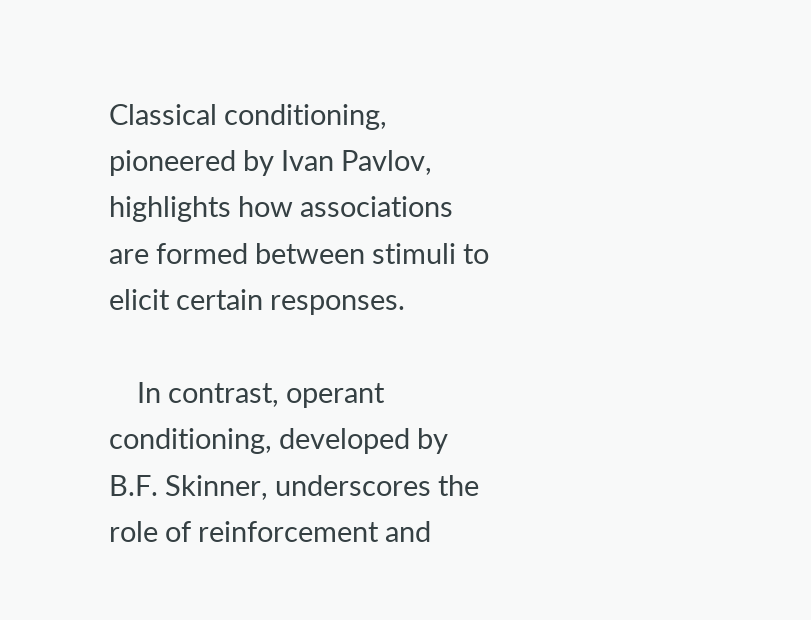Classical conditioning, pioneered by Ivan Pavlov, highlights how associations are formed between stimuli to elicit certain responses.

    In contrast, operant conditioning, developed by B.F. Skinner, underscores the role of reinforcement and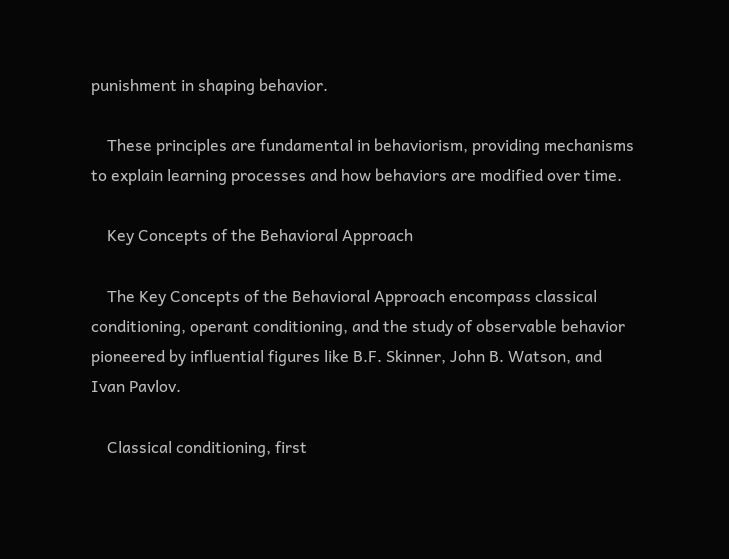punishment in shaping behavior.

    These principles are fundamental in behaviorism, providing mechanisms to explain learning processes and how behaviors are modified over time.

    Key Concepts of the Behavioral Approach

    The Key Concepts of the Behavioral Approach encompass classical conditioning, operant conditioning, and the study of observable behavior pioneered by influential figures like B.F. Skinner, John B. Watson, and Ivan Pavlov.

    Classical conditioning, first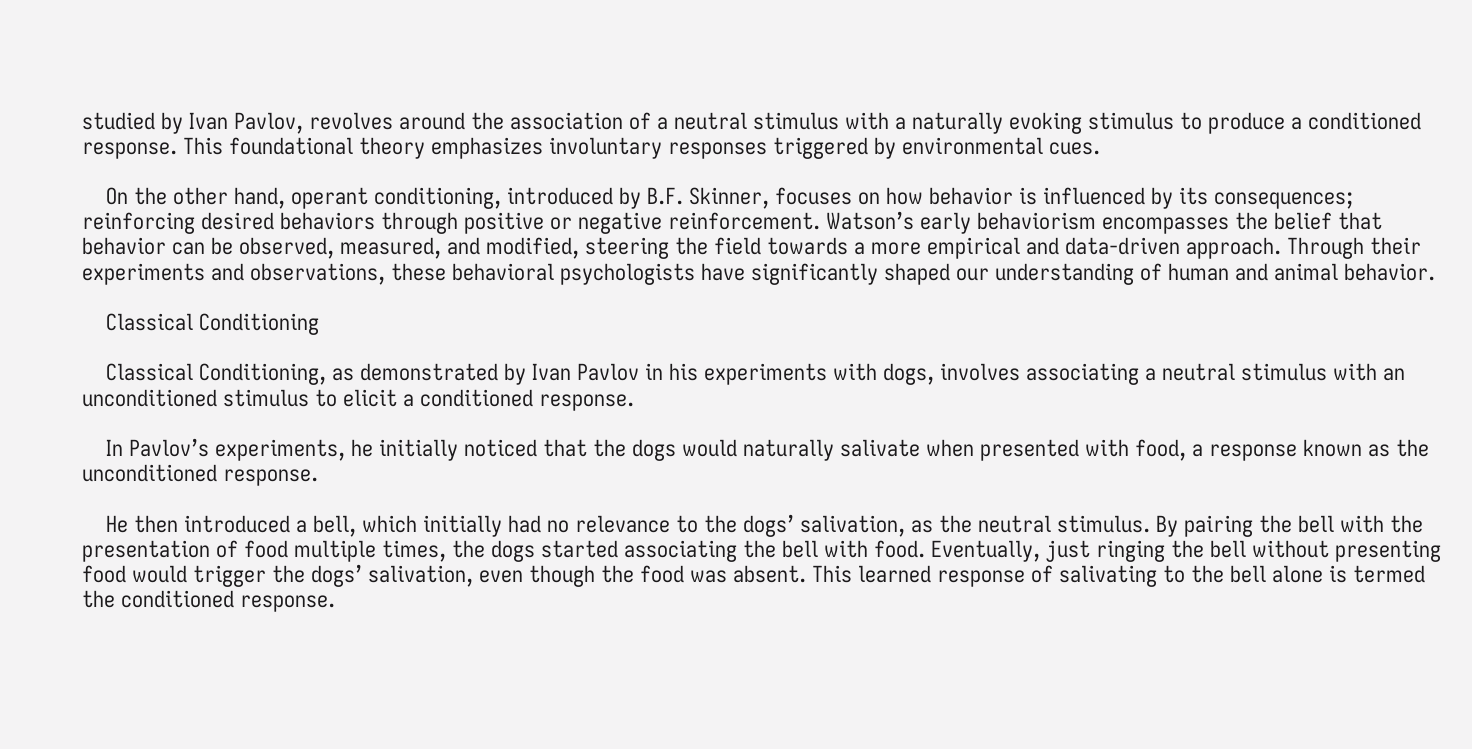studied by Ivan Pavlov, revolves around the association of a neutral stimulus with a naturally evoking stimulus to produce a conditioned response. This foundational theory emphasizes involuntary responses triggered by environmental cues.

    On the other hand, operant conditioning, introduced by B.F. Skinner, focuses on how behavior is influenced by its consequences; reinforcing desired behaviors through positive or negative reinforcement. Watson’s early behaviorism encompasses the belief that behavior can be observed, measured, and modified, steering the field towards a more empirical and data-driven approach. Through their experiments and observations, these behavioral psychologists have significantly shaped our understanding of human and animal behavior.

    Classical Conditioning

    Classical Conditioning, as demonstrated by Ivan Pavlov in his experiments with dogs, involves associating a neutral stimulus with an unconditioned stimulus to elicit a conditioned response.

    In Pavlov’s experiments, he initially noticed that the dogs would naturally salivate when presented with food, a response known as the unconditioned response.

    He then introduced a bell, which initially had no relevance to the dogs’ salivation, as the neutral stimulus. By pairing the bell with the presentation of food multiple times, the dogs started associating the bell with food. Eventually, just ringing the bell without presenting food would trigger the dogs’ salivation, even though the food was absent. This learned response of salivating to the bell alone is termed the conditioned response.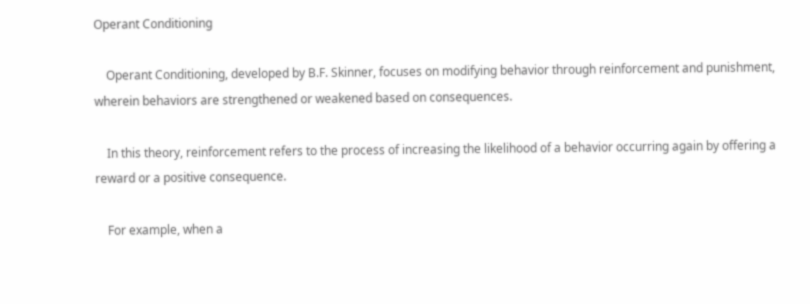Operant Conditioning

    Operant Conditioning, developed by B.F. Skinner, focuses on modifying behavior through reinforcement and punishment, wherein behaviors are strengthened or weakened based on consequences.

    In this theory, reinforcement refers to the process of increasing the likelihood of a behavior occurring again by offering a reward or a positive consequence.

    For example, when a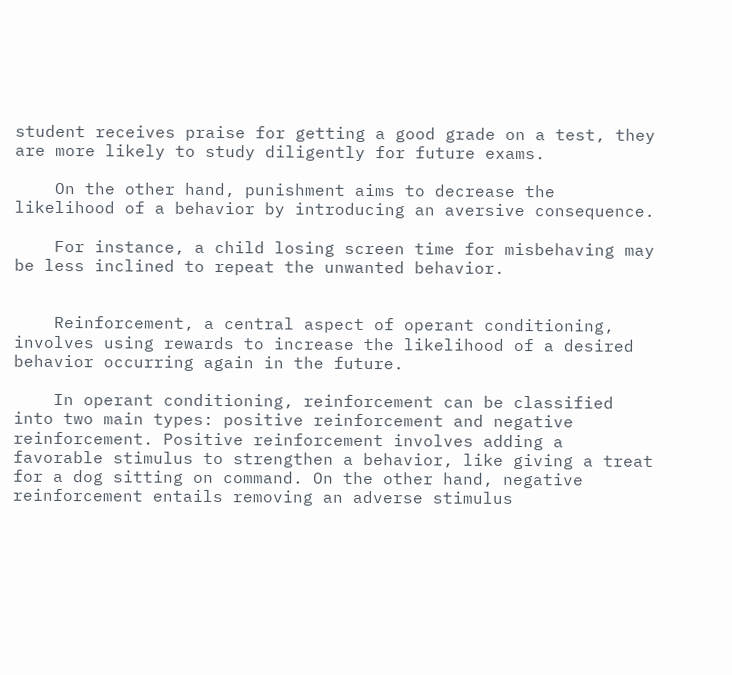student receives praise for getting a good grade on a test, they are more likely to study diligently for future exams.

    On the other hand, punishment aims to decrease the likelihood of a behavior by introducing an aversive consequence.

    For instance, a child losing screen time for misbehaving may be less inclined to repeat the unwanted behavior.


    Reinforcement, a central aspect of operant conditioning, involves using rewards to increase the likelihood of a desired behavior occurring again in the future.

    In operant conditioning, reinforcement can be classified into two main types: positive reinforcement and negative reinforcement. Positive reinforcement involves adding a favorable stimulus to strengthen a behavior, like giving a treat for a dog sitting on command. On the other hand, negative reinforcement entails removing an adverse stimulus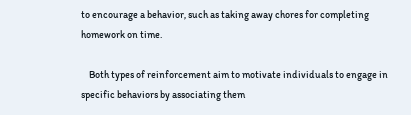to encourage a behavior, such as taking away chores for completing homework on time.

    Both types of reinforcement aim to motivate individuals to engage in specific behaviors by associating them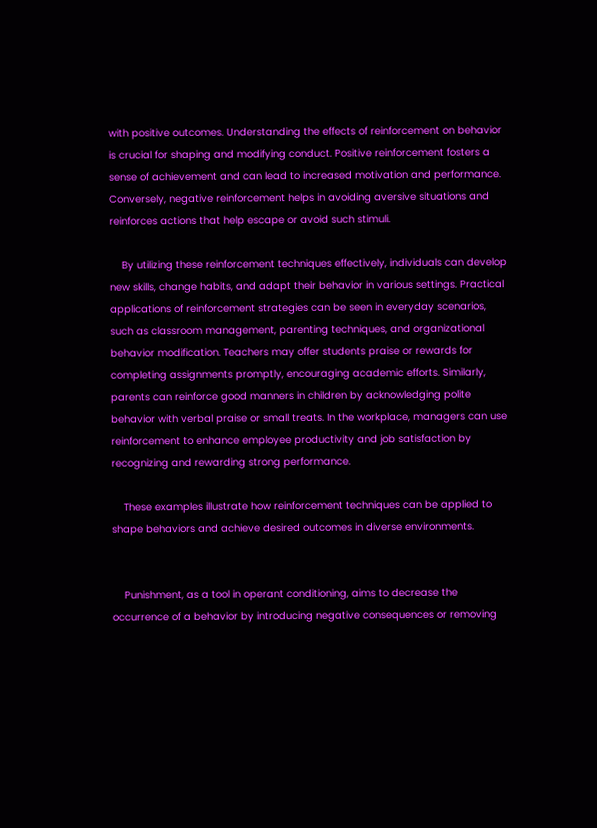with positive outcomes. Understanding the effects of reinforcement on behavior is crucial for shaping and modifying conduct. Positive reinforcement fosters a sense of achievement and can lead to increased motivation and performance. Conversely, negative reinforcement helps in avoiding aversive situations and reinforces actions that help escape or avoid such stimuli.

    By utilizing these reinforcement techniques effectively, individuals can develop new skills, change habits, and adapt their behavior in various settings. Practical applications of reinforcement strategies can be seen in everyday scenarios, such as classroom management, parenting techniques, and organizational behavior modification. Teachers may offer students praise or rewards for completing assignments promptly, encouraging academic efforts. Similarly, parents can reinforce good manners in children by acknowledging polite behavior with verbal praise or small treats. In the workplace, managers can use reinforcement to enhance employee productivity and job satisfaction by recognizing and rewarding strong performance.

    These examples illustrate how reinforcement techniques can be applied to shape behaviors and achieve desired outcomes in diverse environments.


    Punishment, as a tool in operant conditioning, aims to decrease the occurrence of a behavior by introducing negative consequences or removing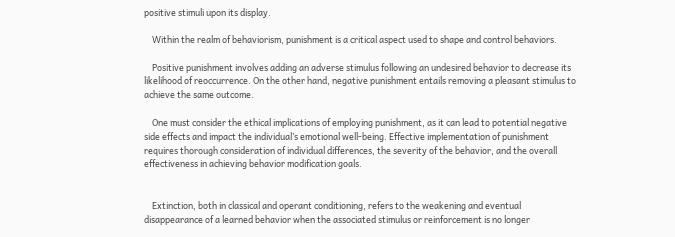positive stimuli upon its display.

    Within the realm of behaviorism, punishment is a critical aspect used to shape and control behaviors.

    Positive punishment involves adding an adverse stimulus following an undesired behavior to decrease its likelihood of reoccurrence. On the other hand, negative punishment entails removing a pleasant stimulus to achieve the same outcome.

    One must consider the ethical implications of employing punishment, as it can lead to potential negative side effects and impact the individual’s emotional well-being. Effective implementation of punishment requires thorough consideration of individual differences, the severity of the behavior, and the overall effectiveness in achieving behavior modification goals.


    Extinction, both in classical and operant conditioning, refers to the weakening and eventual disappearance of a learned behavior when the associated stimulus or reinforcement is no longer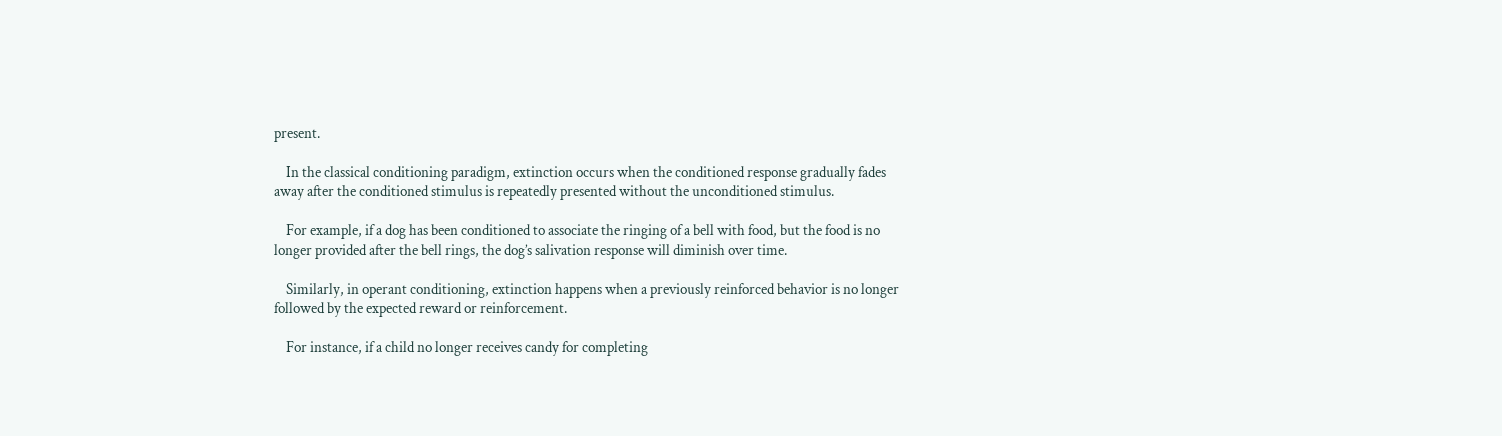present.

    In the classical conditioning paradigm, extinction occurs when the conditioned response gradually fades away after the conditioned stimulus is repeatedly presented without the unconditioned stimulus.

    For example, if a dog has been conditioned to associate the ringing of a bell with food, but the food is no longer provided after the bell rings, the dog’s salivation response will diminish over time.

    Similarly, in operant conditioning, extinction happens when a previously reinforced behavior is no longer followed by the expected reward or reinforcement.

    For instance, if a child no longer receives candy for completing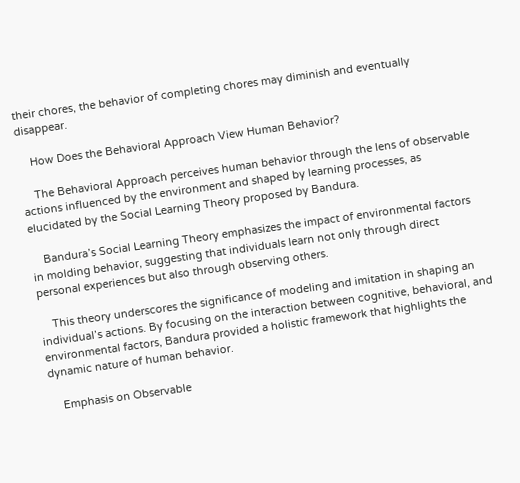their chores, the behavior of completing chores may diminish and eventually disappear.

    How Does the Behavioral Approach View Human Behavior?

    The Behavioral Approach perceives human behavior through the lens of observable actions influenced by the environment and shaped by learning processes, as elucidated by the Social Learning Theory proposed by Bandura.

    Bandura’s Social Learning Theory emphasizes the impact of environmental factors in molding behavior, suggesting that individuals learn not only through direct personal experiences but also through observing others.

    This theory underscores the significance of modeling and imitation in shaping an individual’s actions. By focusing on the interaction between cognitive, behavioral, and environmental factors, Bandura provided a holistic framework that highlights the dynamic nature of human behavior.

    Emphasis on Observable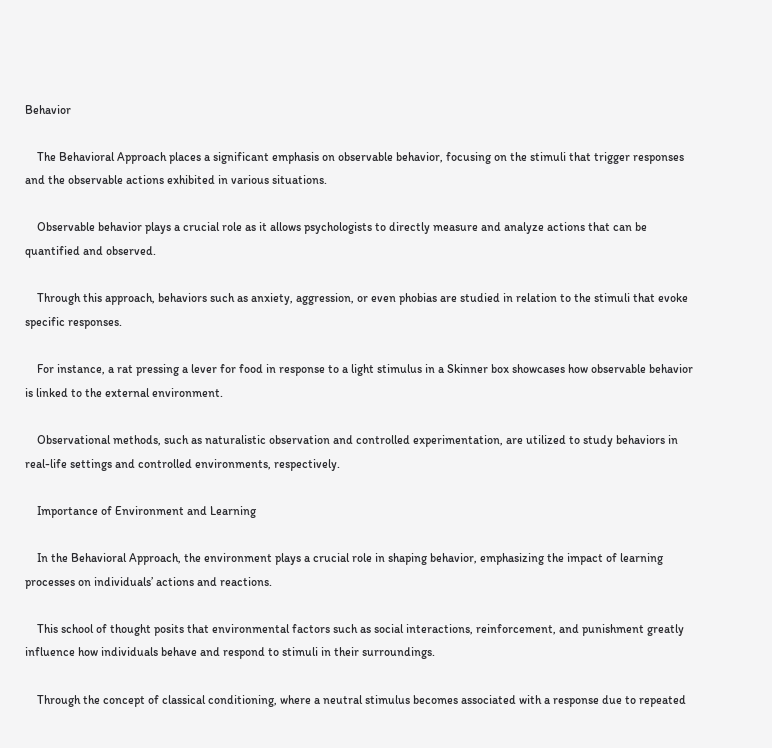Behavior

    The Behavioral Approach places a significant emphasis on observable behavior, focusing on the stimuli that trigger responses and the observable actions exhibited in various situations.

    Observable behavior plays a crucial role as it allows psychologists to directly measure and analyze actions that can be quantified and observed.

    Through this approach, behaviors such as anxiety, aggression, or even phobias are studied in relation to the stimuli that evoke specific responses.

    For instance, a rat pressing a lever for food in response to a light stimulus in a Skinner box showcases how observable behavior is linked to the external environment.

    Observational methods, such as naturalistic observation and controlled experimentation, are utilized to study behaviors in real-life settings and controlled environments, respectively.

    Importance of Environment and Learning

    In the Behavioral Approach, the environment plays a crucial role in shaping behavior, emphasizing the impact of learning processes on individuals’ actions and reactions.

    This school of thought posits that environmental factors such as social interactions, reinforcement, and punishment greatly influence how individuals behave and respond to stimuli in their surroundings.

    Through the concept of classical conditioning, where a neutral stimulus becomes associated with a response due to repeated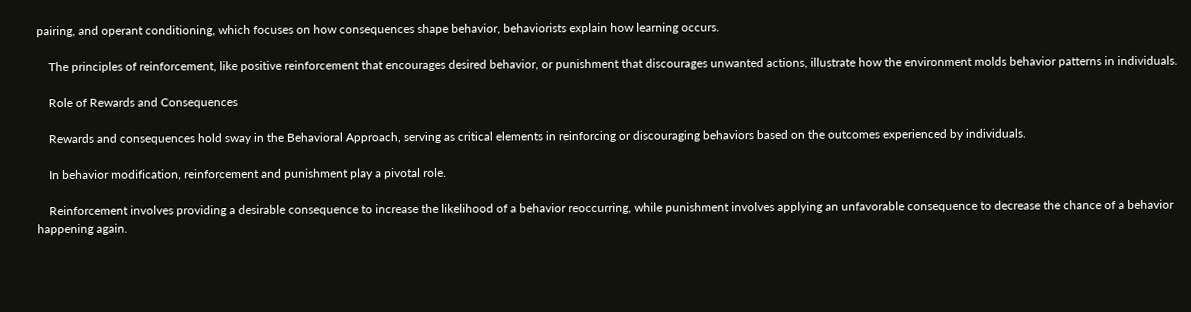pairing, and operant conditioning, which focuses on how consequences shape behavior, behaviorists explain how learning occurs.

    The principles of reinforcement, like positive reinforcement that encourages desired behavior, or punishment that discourages unwanted actions, illustrate how the environment molds behavior patterns in individuals.

    Role of Rewards and Consequences

    Rewards and consequences hold sway in the Behavioral Approach, serving as critical elements in reinforcing or discouraging behaviors based on the outcomes experienced by individuals.

    In behavior modification, reinforcement and punishment play a pivotal role.

    Reinforcement involves providing a desirable consequence to increase the likelihood of a behavior reoccurring, while punishment involves applying an unfavorable consequence to decrease the chance of a behavior happening again.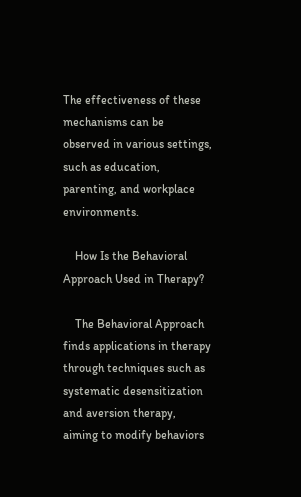The effectiveness of these mechanisms can be observed in various settings, such as education, parenting, and workplace environments.

    How Is the Behavioral Approach Used in Therapy?

    The Behavioral Approach finds applications in therapy through techniques such as systematic desensitization and aversion therapy, aiming to modify behaviors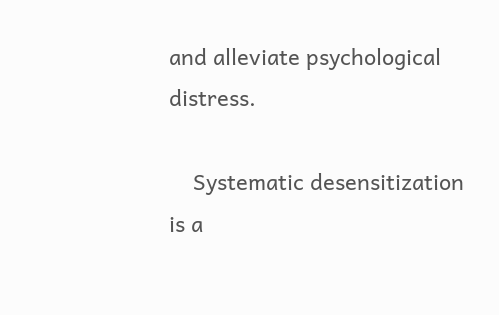and alleviate psychological distress.

    Systematic desensitization is a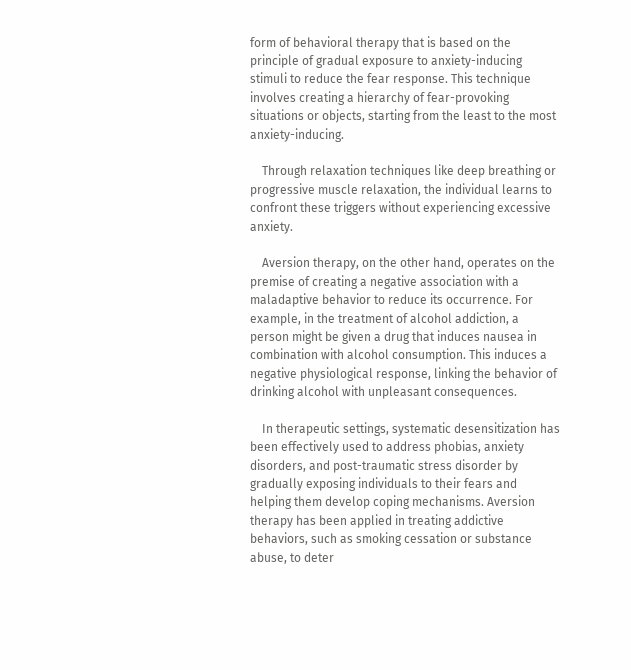form of behavioral therapy that is based on the principle of gradual exposure to anxiety-inducing stimuli to reduce the fear response. This technique involves creating a hierarchy of fear-provoking situations or objects, starting from the least to the most anxiety-inducing.

    Through relaxation techniques like deep breathing or progressive muscle relaxation, the individual learns to confront these triggers without experiencing excessive anxiety.

    Aversion therapy, on the other hand, operates on the premise of creating a negative association with a maladaptive behavior to reduce its occurrence. For example, in the treatment of alcohol addiction, a person might be given a drug that induces nausea in combination with alcohol consumption. This induces a negative physiological response, linking the behavior of drinking alcohol with unpleasant consequences.

    In therapeutic settings, systematic desensitization has been effectively used to address phobias, anxiety disorders, and post-traumatic stress disorder by gradually exposing individuals to their fears and helping them develop coping mechanisms. Aversion therapy has been applied in treating addictive behaviors, such as smoking cessation or substance abuse, to deter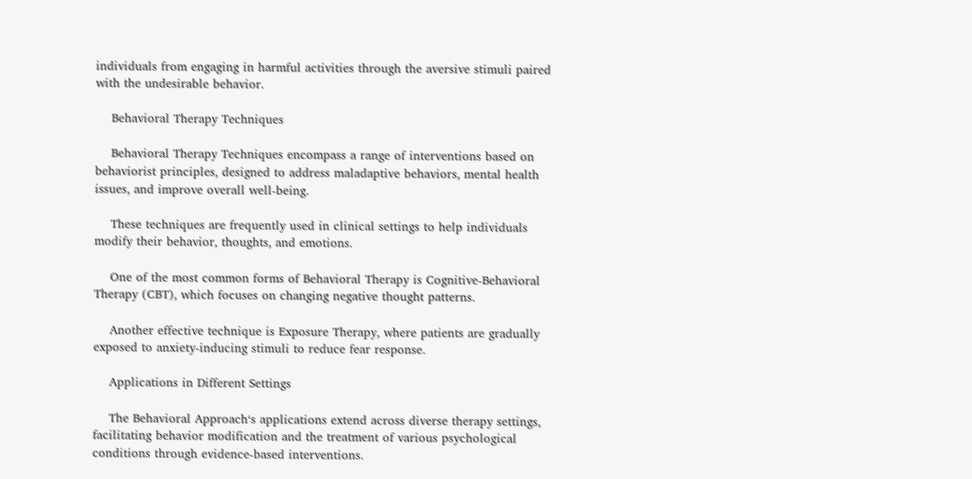individuals from engaging in harmful activities through the aversive stimuli paired with the undesirable behavior.

    Behavioral Therapy Techniques

    Behavioral Therapy Techniques encompass a range of interventions based on behaviorist principles, designed to address maladaptive behaviors, mental health issues, and improve overall well-being.

    These techniques are frequently used in clinical settings to help individuals modify their behavior, thoughts, and emotions.

    One of the most common forms of Behavioral Therapy is Cognitive-Behavioral Therapy (CBT), which focuses on changing negative thought patterns.

    Another effective technique is Exposure Therapy, where patients are gradually exposed to anxiety-inducing stimuli to reduce fear response.

    Applications in Different Settings

    The Behavioral Approach‘s applications extend across diverse therapy settings, facilitating behavior modification and the treatment of various psychological conditions through evidence-based interventions.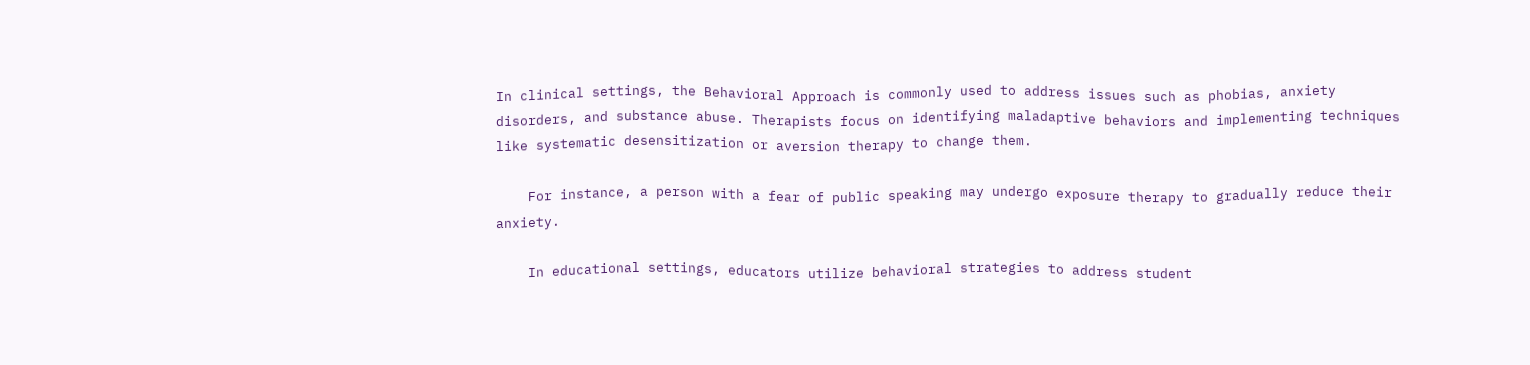In clinical settings, the Behavioral Approach is commonly used to address issues such as phobias, anxiety disorders, and substance abuse. Therapists focus on identifying maladaptive behaviors and implementing techniques like systematic desensitization or aversion therapy to change them.

    For instance, a person with a fear of public speaking may undergo exposure therapy to gradually reduce their anxiety.

    In educational settings, educators utilize behavioral strategies to address student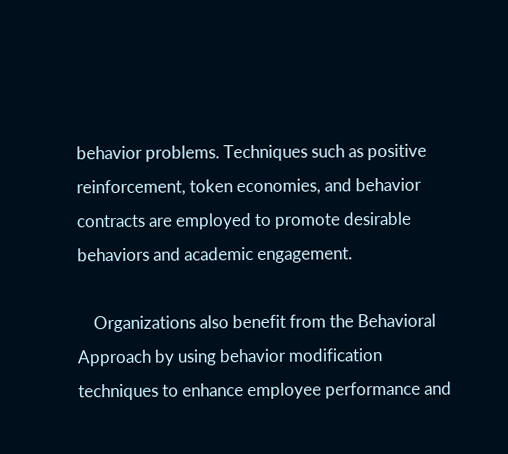behavior problems. Techniques such as positive reinforcement, token economies, and behavior contracts are employed to promote desirable behaviors and academic engagement.

    Organizations also benefit from the Behavioral Approach by using behavior modification techniques to enhance employee performance and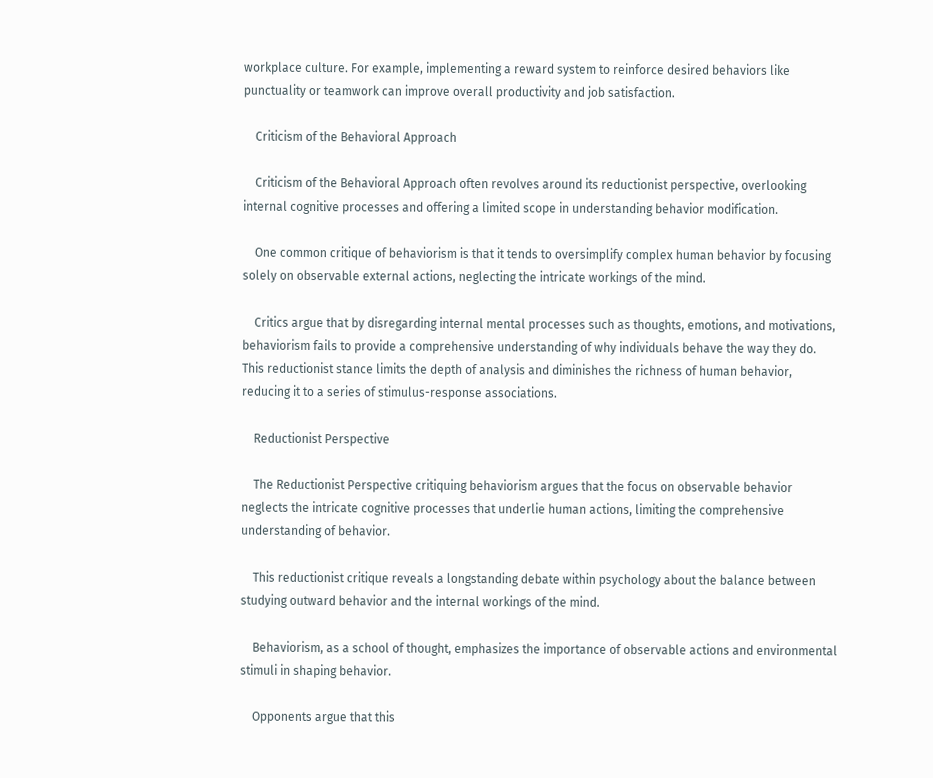workplace culture. For example, implementing a reward system to reinforce desired behaviors like punctuality or teamwork can improve overall productivity and job satisfaction.

    Criticism of the Behavioral Approach

    Criticism of the Behavioral Approach often revolves around its reductionist perspective, overlooking internal cognitive processes and offering a limited scope in understanding behavior modification.

    One common critique of behaviorism is that it tends to oversimplify complex human behavior by focusing solely on observable external actions, neglecting the intricate workings of the mind.

    Critics argue that by disregarding internal mental processes such as thoughts, emotions, and motivations, behaviorism fails to provide a comprehensive understanding of why individuals behave the way they do. This reductionist stance limits the depth of analysis and diminishes the richness of human behavior, reducing it to a series of stimulus-response associations.

    Reductionist Perspective

    The Reductionist Perspective critiquing behaviorism argues that the focus on observable behavior neglects the intricate cognitive processes that underlie human actions, limiting the comprehensive understanding of behavior.

    This reductionist critique reveals a longstanding debate within psychology about the balance between studying outward behavior and the internal workings of the mind.

    Behaviorism, as a school of thought, emphasizes the importance of observable actions and environmental stimuli in shaping behavior.

    Opponents argue that this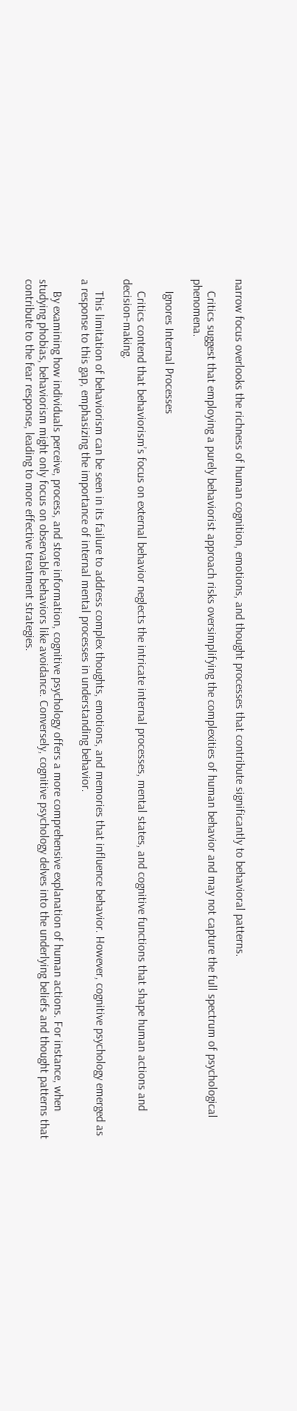narrow focus overlooks the richness of human cognition, emotions, and thought processes that contribute significantly to behavioral patterns.

    Critics suggest that employing a purely behaviorist approach risks oversimplifying the complexities of human behavior and may not capture the full spectrum of psychological phenomena.

    Ignores Internal Processes

    Critics contend that behaviorism’s focus on external behavior neglects the intricate internal processes, mental states, and cognitive functions that shape human actions and decision-making.

    This limitation of behaviorism can be seen in its failure to address complex thoughts, emotions, and memories that influence behavior. However, cognitive psychology emerged as a response to this gap, emphasizing the importance of internal mental processes in understanding behavior.

    By examining how individuals perceive, process, and store information, cognitive psychology offers a more comprehensive explanation of human actions. For instance, when studying phobias, behaviorism might only focus on observable behaviors like avoidance. Conversely, cognitive psychology delves into the underlying beliefs and thought patterns that contribute to the fear response, leading to more effective treatment strategies.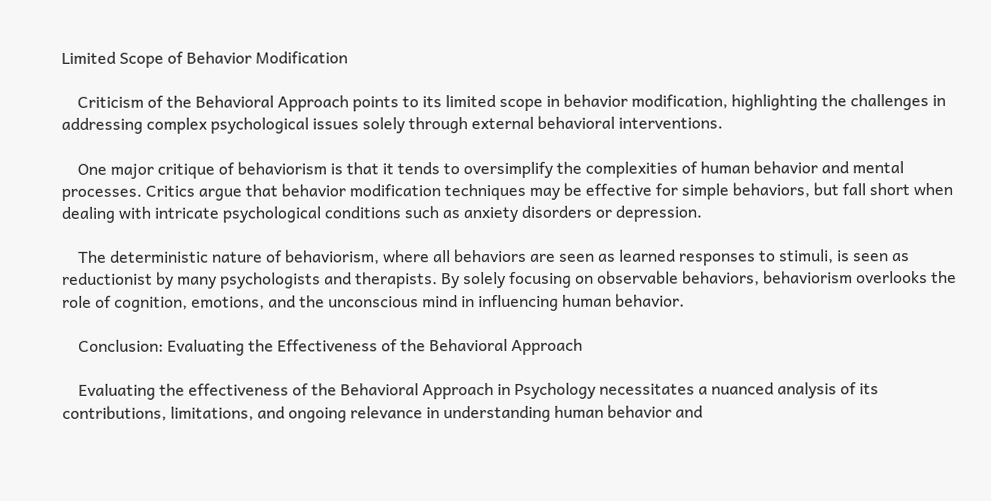Limited Scope of Behavior Modification

    Criticism of the Behavioral Approach points to its limited scope in behavior modification, highlighting the challenges in addressing complex psychological issues solely through external behavioral interventions.

    One major critique of behaviorism is that it tends to oversimplify the complexities of human behavior and mental processes. Critics argue that behavior modification techniques may be effective for simple behaviors, but fall short when dealing with intricate psychological conditions such as anxiety disorders or depression.

    The deterministic nature of behaviorism, where all behaviors are seen as learned responses to stimuli, is seen as reductionist by many psychologists and therapists. By solely focusing on observable behaviors, behaviorism overlooks the role of cognition, emotions, and the unconscious mind in influencing human behavior.

    Conclusion: Evaluating the Effectiveness of the Behavioral Approach

    Evaluating the effectiveness of the Behavioral Approach in Psychology necessitates a nuanced analysis of its contributions, limitations, and ongoing relevance in understanding human behavior and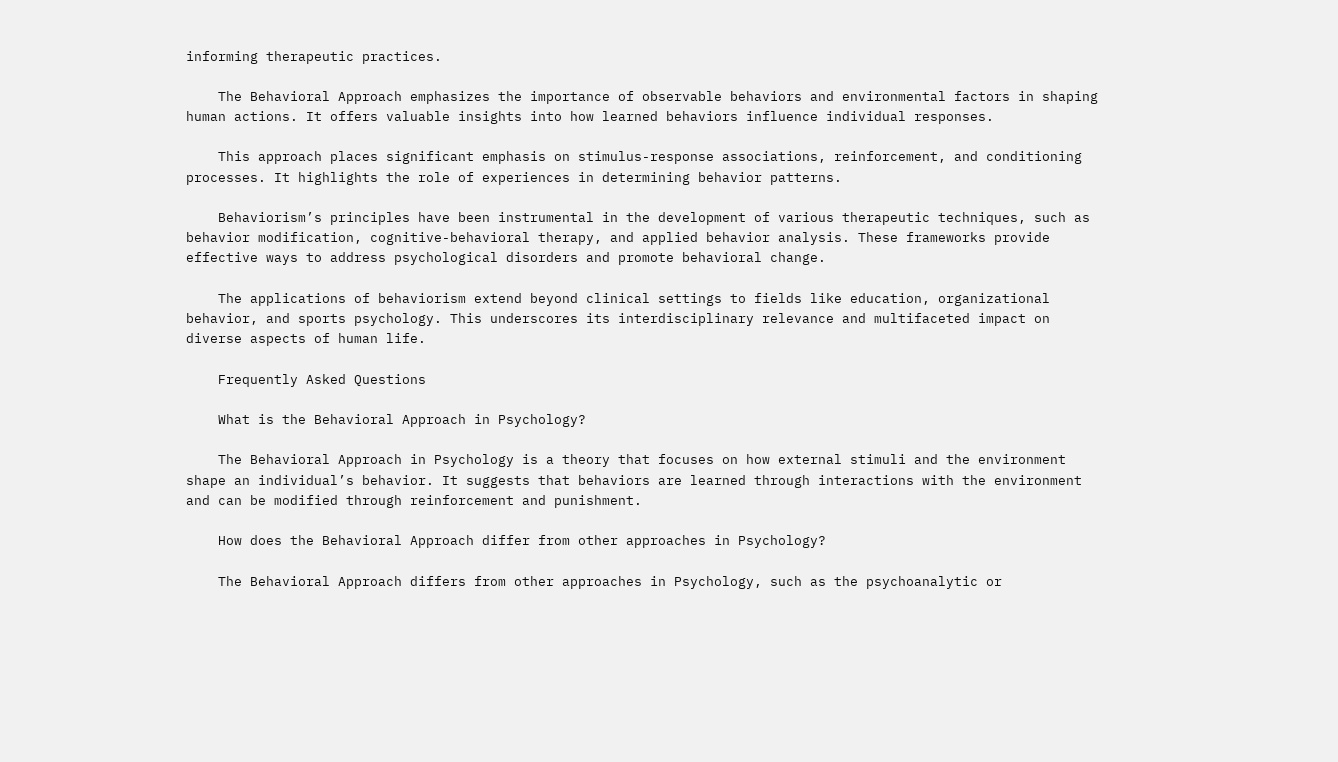informing therapeutic practices.

    The Behavioral Approach emphasizes the importance of observable behaviors and environmental factors in shaping human actions. It offers valuable insights into how learned behaviors influence individual responses.

    This approach places significant emphasis on stimulus-response associations, reinforcement, and conditioning processes. It highlights the role of experiences in determining behavior patterns.

    Behaviorism’s principles have been instrumental in the development of various therapeutic techniques, such as behavior modification, cognitive-behavioral therapy, and applied behavior analysis. These frameworks provide effective ways to address psychological disorders and promote behavioral change.

    The applications of behaviorism extend beyond clinical settings to fields like education, organizational behavior, and sports psychology. This underscores its interdisciplinary relevance and multifaceted impact on diverse aspects of human life.

    Frequently Asked Questions

    What is the Behavioral Approach in Psychology?

    The Behavioral Approach in Psychology is a theory that focuses on how external stimuli and the environment shape an individual’s behavior. It suggests that behaviors are learned through interactions with the environment and can be modified through reinforcement and punishment.

    How does the Behavioral Approach differ from other approaches in Psychology?

    The Behavioral Approach differs from other approaches in Psychology, such as the psychoanalytic or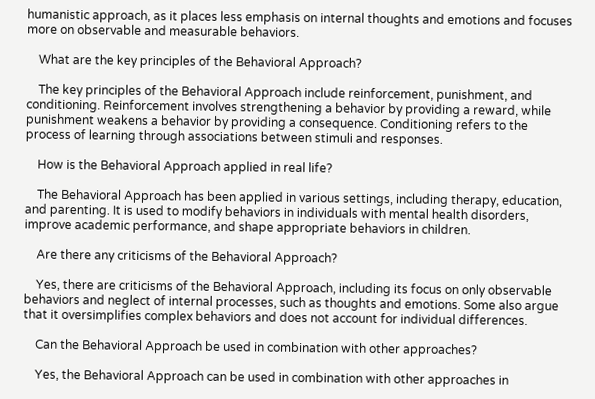humanistic approach, as it places less emphasis on internal thoughts and emotions and focuses more on observable and measurable behaviors.

    What are the key principles of the Behavioral Approach?

    The key principles of the Behavioral Approach include reinforcement, punishment, and conditioning. Reinforcement involves strengthening a behavior by providing a reward, while punishment weakens a behavior by providing a consequence. Conditioning refers to the process of learning through associations between stimuli and responses.

    How is the Behavioral Approach applied in real life?

    The Behavioral Approach has been applied in various settings, including therapy, education, and parenting. It is used to modify behaviors in individuals with mental health disorders, improve academic performance, and shape appropriate behaviors in children.

    Are there any criticisms of the Behavioral Approach?

    Yes, there are criticisms of the Behavioral Approach, including its focus on only observable behaviors and neglect of internal processes, such as thoughts and emotions. Some also argue that it oversimplifies complex behaviors and does not account for individual differences.

    Can the Behavioral Approach be used in combination with other approaches?

    Yes, the Behavioral Approach can be used in combination with other approaches in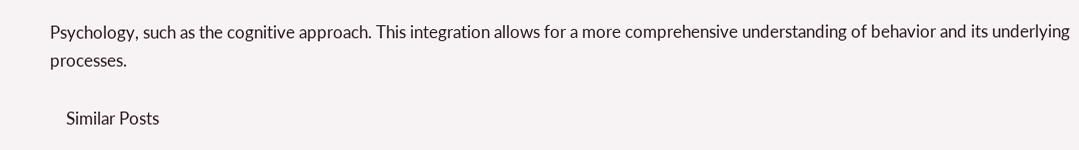Psychology, such as the cognitive approach. This integration allows for a more comprehensive understanding of behavior and its underlying processes.

    Similar Posts